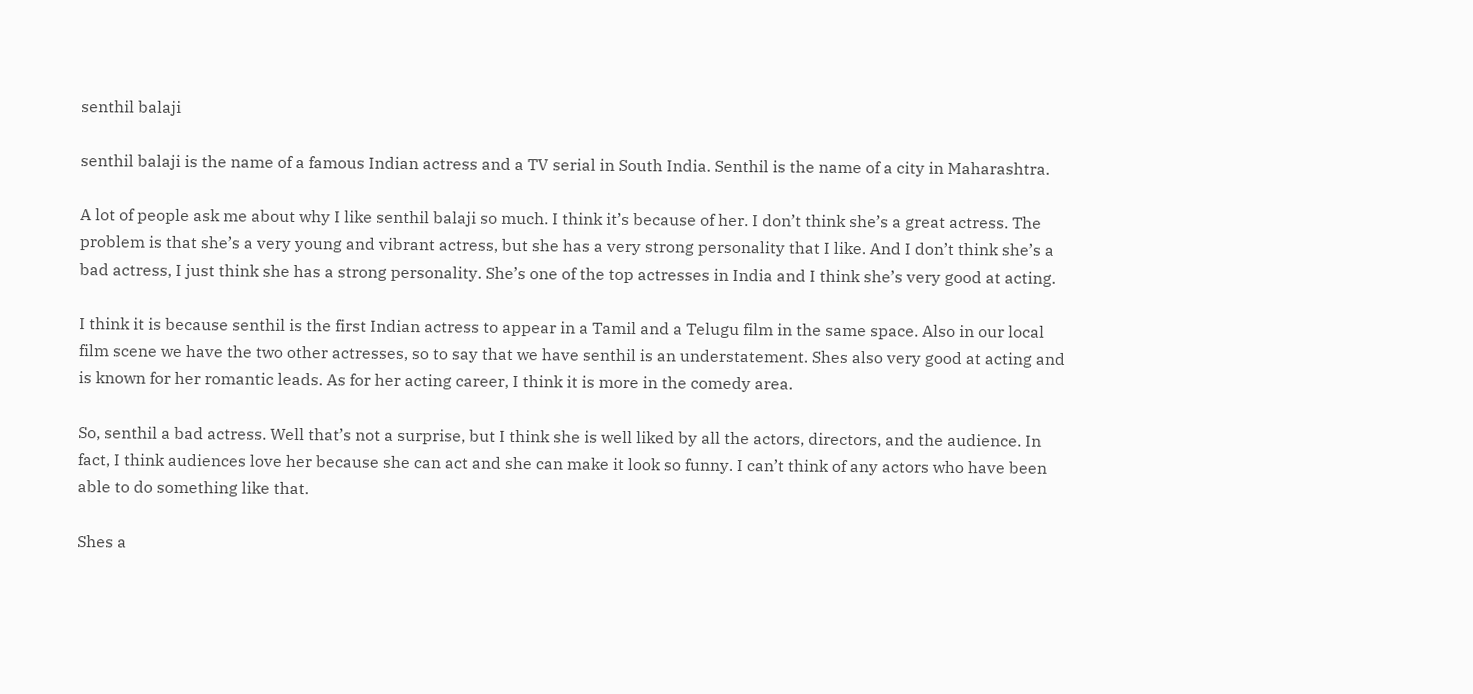senthil balaji

senthil balaji is the name of a famous Indian actress and a TV serial in South India. Senthil is the name of a city in Maharashtra.

A lot of people ask me about why I like senthil balaji so much. I think it’s because of her. I don’t think she’s a great actress. The problem is that she’s a very young and vibrant actress, but she has a very strong personality that I like. And I don’t think she’s a bad actress, I just think she has a strong personality. She’s one of the top actresses in India and I think she’s very good at acting.

I think it is because senthil is the first Indian actress to appear in a Tamil and a Telugu film in the same space. Also in our local film scene we have the two other actresses, so to say that we have senthil is an understatement. Shes also very good at acting and is known for her romantic leads. As for her acting career, I think it is more in the comedy area.

So, senthil a bad actress. Well that’s not a surprise, but I think she is well liked by all the actors, directors, and the audience. In fact, I think audiences love her because she can act and she can make it look so funny. I can’t think of any actors who have been able to do something like that.

Shes a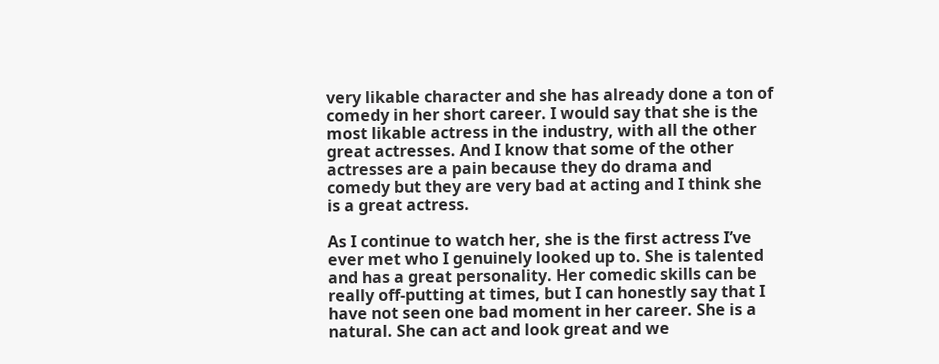very likable character and she has already done a ton of comedy in her short career. I would say that she is the most likable actress in the industry, with all the other great actresses. And I know that some of the other actresses are a pain because they do drama and comedy but they are very bad at acting and I think she is a great actress.

As I continue to watch her, she is the first actress I’ve ever met who I genuinely looked up to. She is talented and has a great personality. Her comedic skills can be really off-putting at times, but I can honestly say that I have not seen one bad moment in her career. She is a natural. She can act and look great and we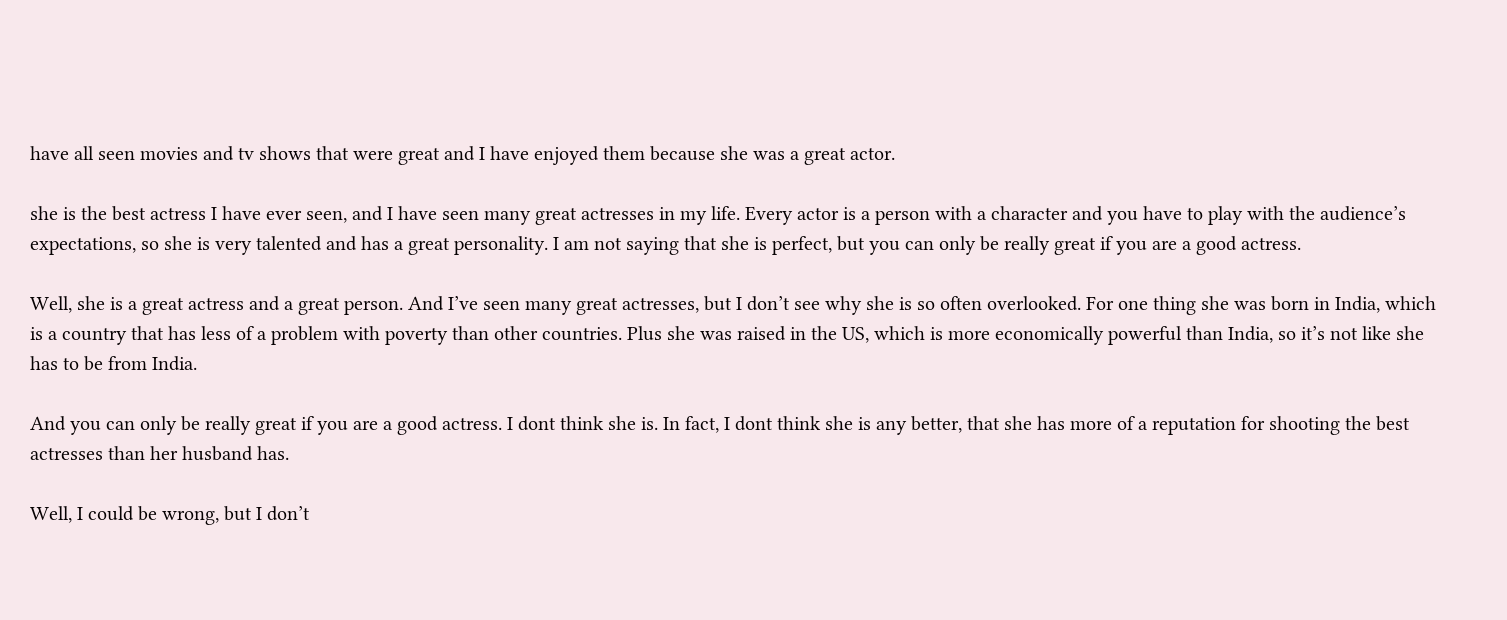have all seen movies and tv shows that were great and I have enjoyed them because she was a great actor.

she is the best actress I have ever seen, and I have seen many great actresses in my life. Every actor is a person with a character and you have to play with the audience’s expectations, so she is very talented and has a great personality. I am not saying that she is perfect, but you can only be really great if you are a good actress.

Well, she is a great actress and a great person. And I’ve seen many great actresses, but I don’t see why she is so often overlooked. For one thing she was born in India, which is a country that has less of a problem with poverty than other countries. Plus she was raised in the US, which is more economically powerful than India, so it’s not like she has to be from India.

And you can only be really great if you are a good actress. I dont think she is. In fact, I dont think she is any better, that she has more of a reputation for shooting the best actresses than her husband has.

Well, I could be wrong, but I don’t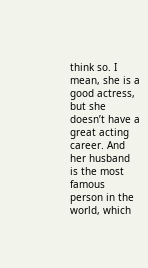think so. I mean, she is a good actress, but she doesn’t have a great acting career. And her husband is the most famous person in the world, which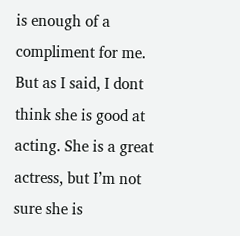is enough of a compliment for me. But as I said, I dont think she is good at acting. She is a great actress, but I’m not sure she is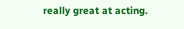really great at acting.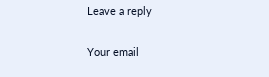Leave a reply

Your email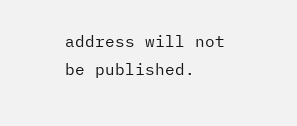address will not be published.